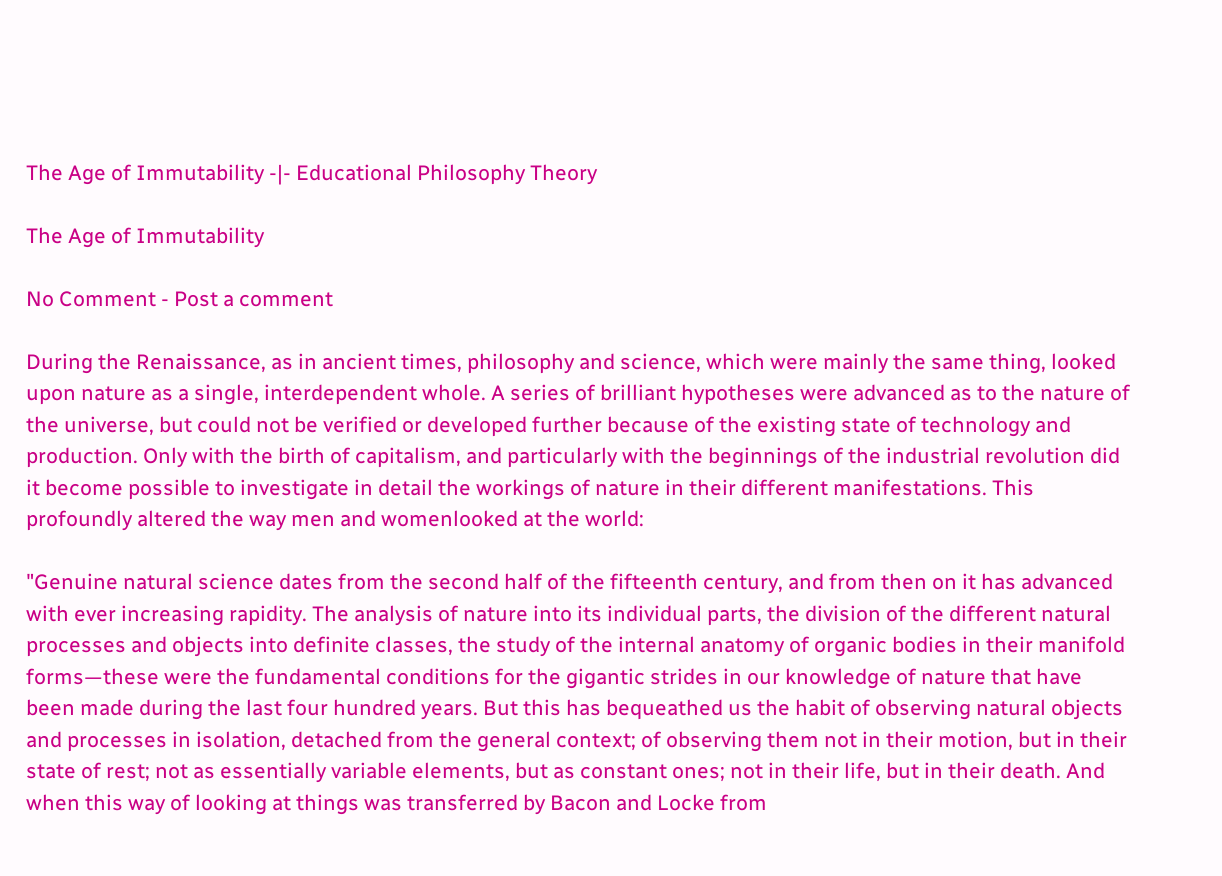The Age of Immutability -|- Educational Philosophy Theory

The Age of Immutability

No Comment - Post a comment

During the Renaissance, as in ancient times, philosophy and science, which were mainly the same thing, looked upon nature as a single, interdependent whole. A series of brilliant hypotheses were advanced as to the nature of the universe, but could not be verified or developed further because of the existing state of technology and production. Only with the birth of capitalism, and particularly with the beginnings of the industrial revolution did it become possible to investigate in detail the workings of nature in their different manifestations. This profoundly altered the way men and womenlooked at the world:

"Genuine natural science dates from the second half of the fifteenth century, and from then on it has advanced with ever increasing rapidity. The analysis of nature into its individual parts, the division of the different natural processes and objects into definite classes, the study of the internal anatomy of organic bodies in their manifold forms—these were the fundamental conditions for the gigantic strides in our knowledge of nature that have been made during the last four hundred years. But this has bequeathed us the habit of observing natural objects and processes in isolation, detached from the general context; of observing them not in their motion, but in their state of rest; not as essentially variable elements, but as constant ones; not in their life, but in their death. And when this way of looking at things was transferred by Bacon and Locke from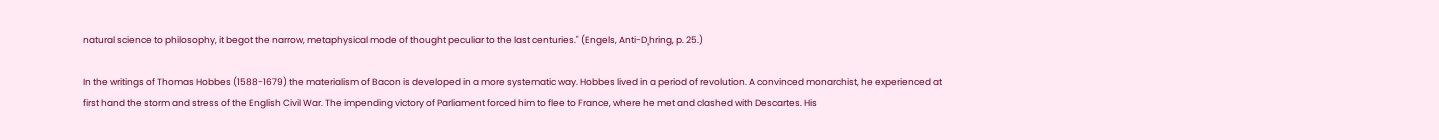natural science to philosophy, it begot the narrow, metaphysical mode of thought peculiar to the last centuries." (Engels, Anti-D¸hring, p. 25.)

In the writings of Thomas Hobbes (1588-1679) the materialism of Bacon is developed in a more systematic way. Hobbes lived in a period of revolution. A convinced monarchist, he experienced at first hand the storm and stress of the English Civil War. The impending victory of Parliament forced him to flee to France, where he met and clashed with Descartes. His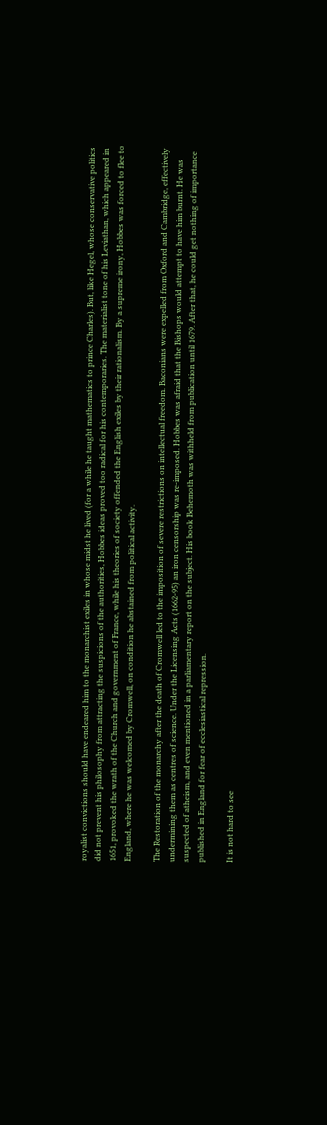royalist convictions should have endeared him to the monarchist exiles in whose midst he lived (for a while he taught mathematics to prince Charles). But, like Hegel, whose conservative politics did not prevent his philosophy from attracting the suspicions of the authorities, Hobbes ideas proved too radical for his contemporaries. The materialist tone of his Leviathan, which appeared in 1651, provoked the wrath of the Church and government of France, while his theories of society offended the English exiles by their rationalism. By a supreme irony, Hobbes was forced to flee to England, where he was welcomed by Cromwell, on condition he abstained from political activity.

The Restoration of the monarchy after the death of Cromwell led to the imposition of severe restrictions on intellectual freedom. Baconians were expelled from Oxford and Cambridge, effectively undermining them as centres of science. Under the Licensing Acts (1662-95) an iron censorship was re-imposed. Hobbes was afraid that the Bishops would attempt to have him burnt. He was suspected of atheism, and even mentioned in a parliamentary report on the subject. His book Behemoth was withheld from publication until 1679. After that, he could get nothing of importance published in England for fear of ecclesiastical repression.

It is not hard to see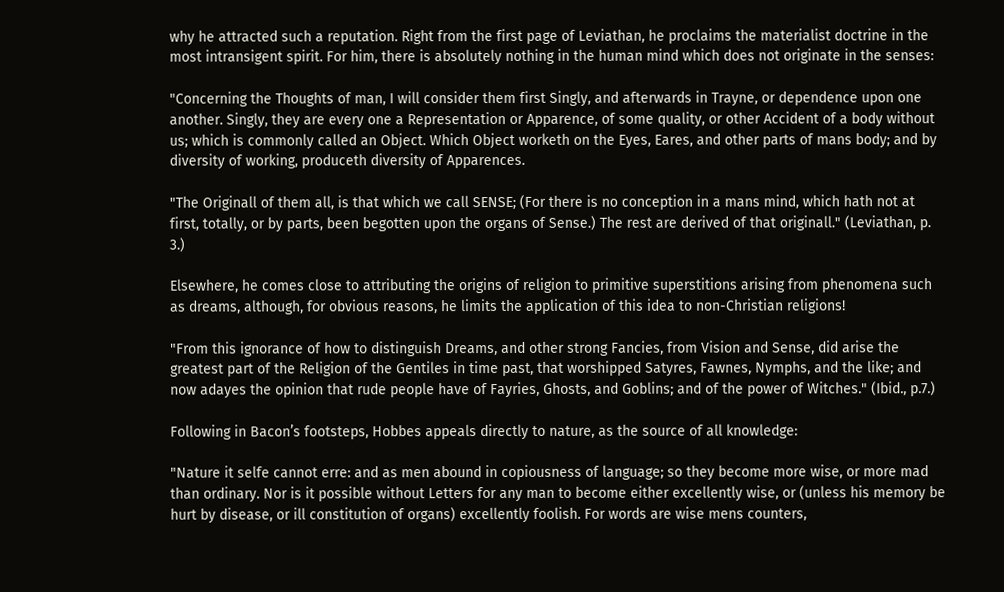why he attracted such a reputation. Right from the first page of Leviathan, he proclaims the materialist doctrine in the most intransigent spirit. For him, there is absolutely nothing in the human mind which does not originate in the senses:

"Concerning the Thoughts of man, I will consider them first Singly, and afterwards in Trayne, or dependence upon one another. Singly, they are every one a Representation or Apparence, of some quality, or other Accident of a body without us; which is commonly called an Object. Which Object worketh on the Eyes, Eares, and other parts of mans body; and by diversity of working, produceth diversity of Apparences.

"The Originall of them all, is that which we call SENSE; (For there is no conception in a mans mind, which hath not at first, totally, or by parts, been begotten upon the organs of Sense.) The rest are derived of that originall." (Leviathan, p. 3.)

Elsewhere, he comes close to attributing the origins of religion to primitive superstitions arising from phenomena such as dreams, although, for obvious reasons, he limits the application of this idea to non-Christian religions!

"From this ignorance of how to distinguish Dreams, and other strong Fancies, from Vision and Sense, did arise the greatest part of the Religion of the Gentiles in time past, that worshipped Satyres, Fawnes, Nymphs, and the like; and now adayes the opinion that rude people have of Fayries, Ghosts, and Goblins; and of the power of Witches." (Ibid., p.7.)

Following in Bacon’s footsteps, Hobbes appeals directly to nature, as the source of all knowledge:

"Nature it selfe cannot erre: and as men abound in copiousness of language; so they become more wise, or more mad than ordinary. Nor is it possible without Letters for any man to become either excellently wise, or (unless his memory be hurt by disease, or ill constitution of organs) excellently foolish. For words are wise mens counters,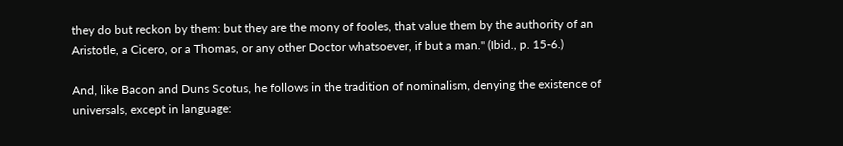they do but reckon by them: but they are the mony of fooles, that value them by the authority of an Aristotle, a Cicero, or a Thomas, or any other Doctor whatsoever, if but a man." (Ibid., p. 15-6.)

And, like Bacon and Duns Scotus, he follows in the tradition of nominalism, denying the existence of universals, except in language: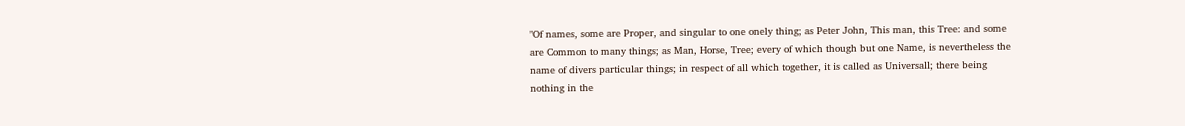"Of names, some are Proper, and singular to one onely thing; as Peter John, This man, this Tree: and some are Common to many things; as Man, Horse, Tree; every of which though but one Name, is nevertheless the name of divers particular things; in respect of all which together, it is called as Universall; there being nothing in the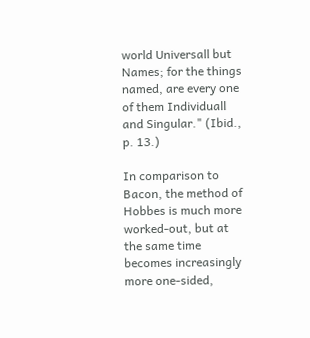world Universall but Names; for the things named, are every one of them Individuall and Singular." (Ibid., p. 13.)

In comparison to Bacon, the method of Hobbes is much more worked-out, but at the same time becomes increasingly more one-sided,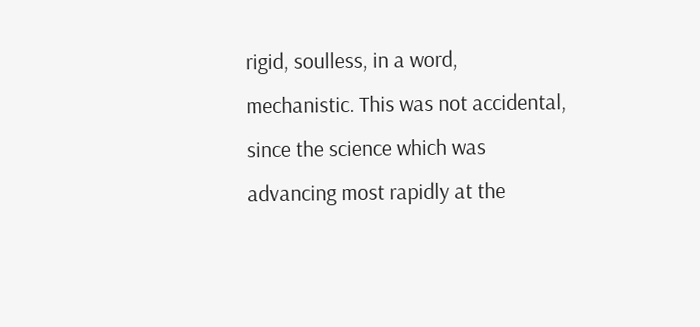rigid, soulless, in a word, mechanistic. This was not accidental, since the science which was advancing most rapidly at the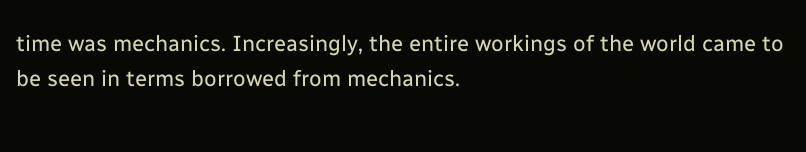time was mechanics. Increasingly, the entire workings of the world came to be seen in terms borrowed from mechanics.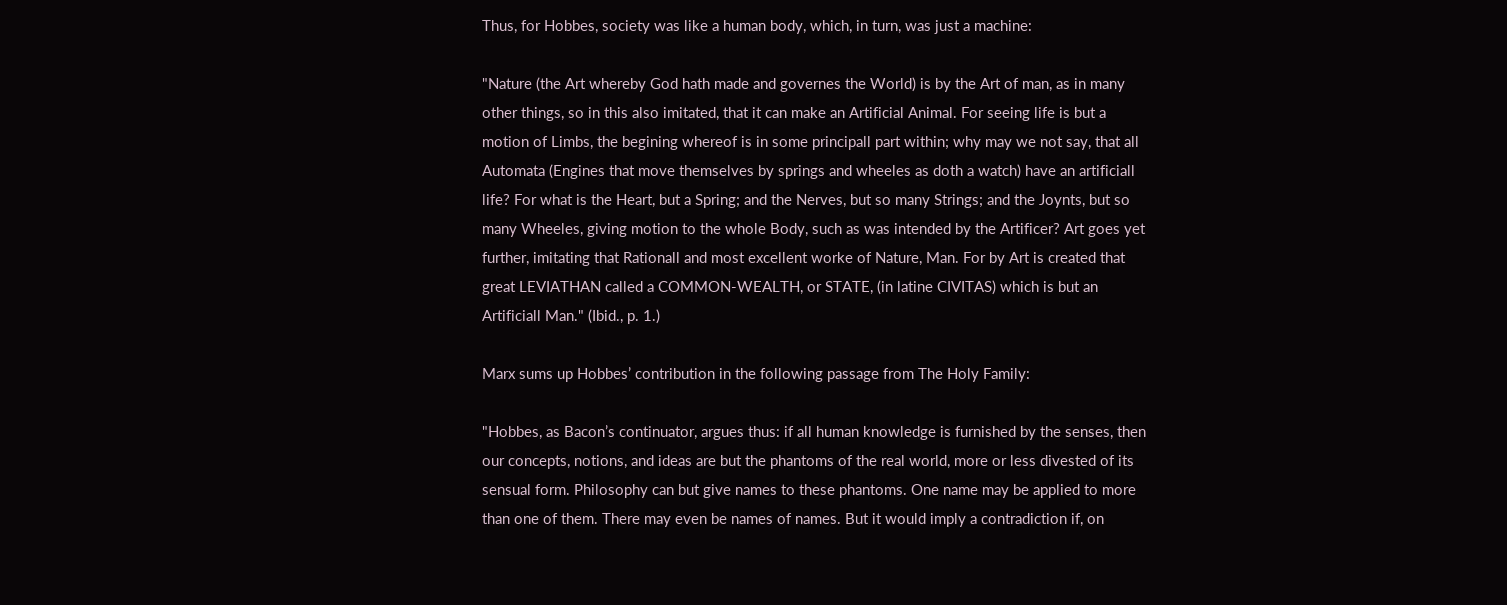Thus, for Hobbes, society was like a human body, which, in turn, was just a machine:

"Nature (the Art whereby God hath made and governes the World) is by the Art of man, as in many other things, so in this also imitated, that it can make an Artificial Animal. For seeing life is but a motion of Limbs, the begining whereof is in some principall part within; why may we not say, that all Automata (Engines that move themselves by springs and wheeles as doth a watch) have an artificiall life? For what is the Heart, but a Spring; and the Nerves, but so many Strings; and the Joynts, but so many Wheeles, giving motion to the whole Body, such as was intended by the Artificer? Art goes yet further, imitating that Rationall and most excellent worke of Nature, Man. For by Art is created that great LEVIATHAN called a COMMON-WEALTH, or STATE, (in latine CIVITAS) which is but an Artificiall Man." (Ibid., p. 1.)

Marx sums up Hobbes’ contribution in the following passage from The Holy Family:

"Hobbes, as Bacon’s continuator, argues thus: if all human knowledge is furnished by the senses, then our concepts, notions, and ideas are but the phantoms of the real world, more or less divested of its sensual form. Philosophy can but give names to these phantoms. One name may be applied to more than one of them. There may even be names of names. But it would imply a contradiction if, on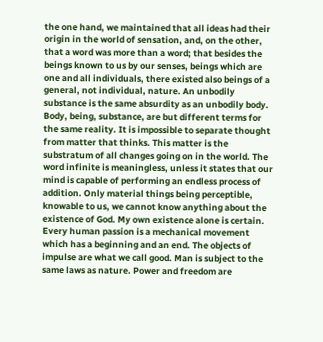the one hand, we maintained that all ideas had their origin in the world of sensation, and, on the other, that a word was more than a word; that besides the beings known to us by our senses, beings which are one and all individuals, there existed also beings of a general, not individual, nature. An unbodily substance is the same absurdity as an unbodily body. Body, being, substance, are but different terms for the same reality. It is impossible to separate thought from matter that thinks. This matter is the substratum of all changes going on in the world. The word infinite is meaningless, unless it states that our mind is capable of performing an endless process of addition. Only material things being perceptible, knowable to us, we cannot know anything about the existence of God. My own existence alone is certain. Every human passion is a mechanical movement which has a beginning and an end. The objects of impulse are what we call good. Man is subject to the same laws as nature. Power and freedom are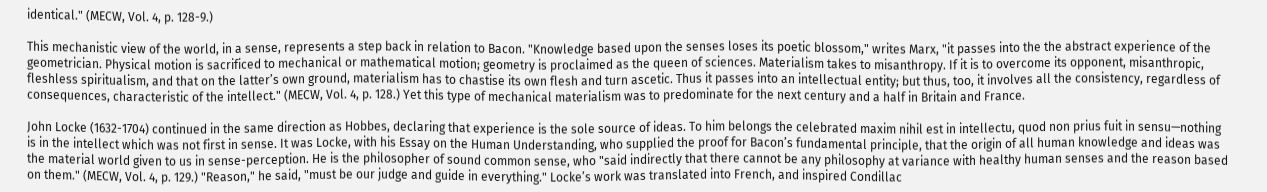identical." (MECW, Vol. 4, p. 128-9.)

This mechanistic view of the world, in a sense, represents a step back in relation to Bacon. "Knowledge based upon the senses loses its poetic blossom," writes Marx, "it passes into the the abstract experience of the geometrician. Physical motion is sacrificed to mechanical or mathematical motion; geometry is proclaimed as the queen of sciences. Materialism takes to misanthropy. If it is to overcome its opponent, misanthropic, fleshless spiritualism, and that on the latter’s own ground, materialism has to chastise its own flesh and turn ascetic. Thus it passes into an intellectual entity; but thus, too, it involves all the consistency, regardless of consequences, characteristic of the intellect." (MECW, Vol. 4, p. 128.) Yet this type of mechanical materialism was to predominate for the next century and a half in Britain and France.

John Locke (1632-1704) continued in the same direction as Hobbes, declaring that experience is the sole source of ideas. To him belongs the celebrated maxim nihil est in intellectu, quod non prius fuit in sensu—nothing is in the intellect which was not first in sense. It was Locke, with his Essay on the Human Understanding, who supplied the proof for Bacon’s fundamental principle, that the origin of all human knowledge and ideas was the material world given to us in sense-perception. He is the philosopher of sound common sense, who "said indirectly that there cannot be any philosophy at variance with healthy human senses and the reason based on them." (MECW, Vol. 4, p. 129.) "Reason," he said, "must be our judge and guide in everything." Locke’s work was translated into French, and inspired Condillac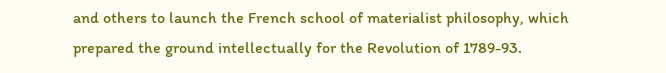and others to launch the French school of materialist philosophy, which prepared the ground intellectually for the Revolution of 1789-93.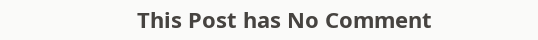This Post has No Comment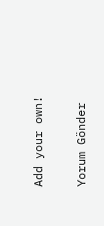Add your own!

Yorum Gönder